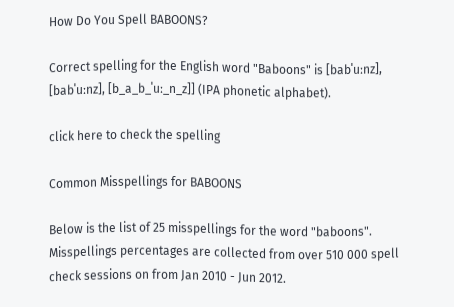How Do You Spell BABOONS?

Correct spelling for the English word "Baboons" is [babˈuːnz], [babˈuːnz], [b_a_b_ˈuː_n_z]] (IPA phonetic alphabet).

click here to check the spelling

Common Misspellings for BABOONS

Below is the list of 25 misspellings for the word "baboons". Misspellings percentages are collected from over 510 000 spell check sessions on from Jan 2010 - Jun 2012.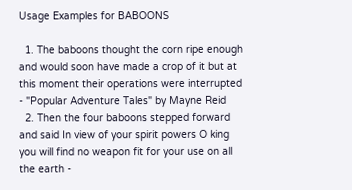Usage Examples for BABOONS

  1. The baboons thought the corn ripe enough and would soon have made a crop of it but at this moment their operations were interrupted - "Popular Adventure Tales" by Mayne Reid
  2. Then the four baboons stepped forward and said In view of your spirit powers O king you will find no weapon fit for your use on all the earth -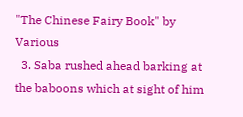"The Chinese Fairy Book" by Various
  3. Saba rushed ahead barking at the baboons which at sight of him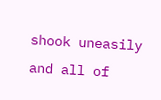shook uneasily and all of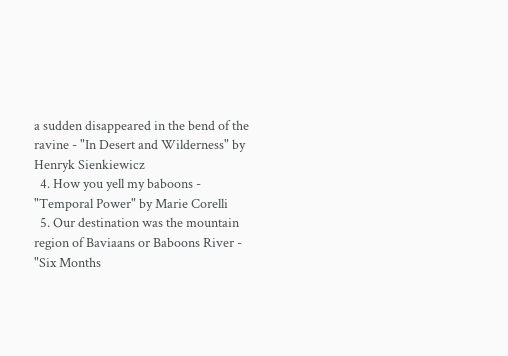a sudden disappeared in the bend of the ravine - "In Desert and Wilderness" by Henryk Sienkiewicz
  4. How you yell my baboons - "Temporal Power" by Marie Corelli
  5. Our destination was the mountain region of Baviaans or Baboons River - "Six Months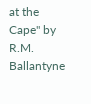at the Cape" by R.M. Ballantyne